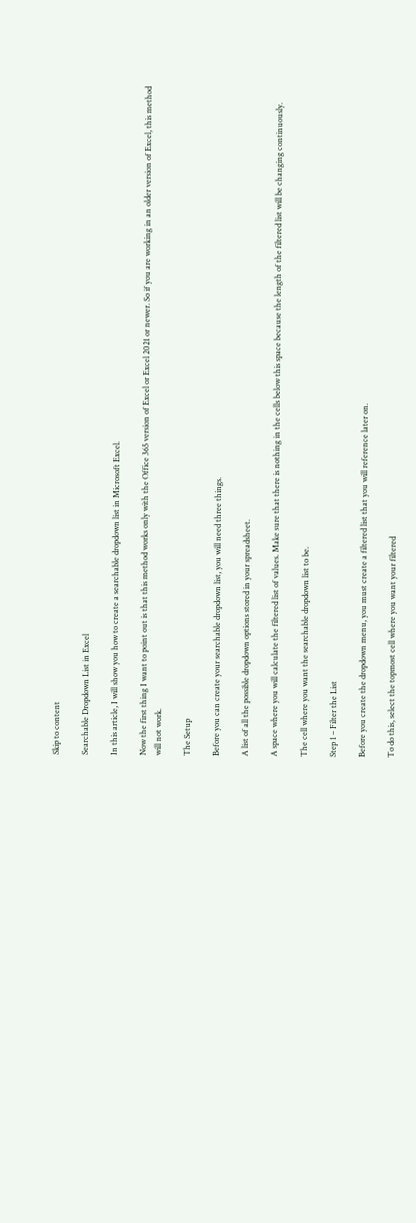Skip to content

Searchable Dropdown List in Excel

In this article, I will show you how to create a searchable dropdown list in Microsoft Excel.

Now the first thing I want to point out is that this method works only with the Office 365 version of Excel or Excel 2021 or newer. So if you are working in an older version of Excel, this method will not work.

The Setup

Before you can create your searchable dropdown list, you will need three things.

A list of all the possible dropdown options stored in your spreadsheet.

A space where you will calculate the filtered list of values. Make sure that there is nothing in the cells below this space because the length of the filtered list will be changing continuously.

The cell where you want the searchable dropdown list to be.

Step 1 – Filter the List

Before you create the dropdown menu, you must create a filtered list that you will reference later on.

To do this, select the topmost cell where you want your filtered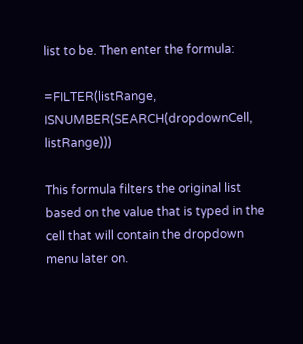list to be. Then enter the formula:

=FILTER(listRange, ISNUMBER(SEARCH(dropdownCell, listRange)))

This formula filters the original list based on the value that is typed in the cell that will contain the dropdown menu later on.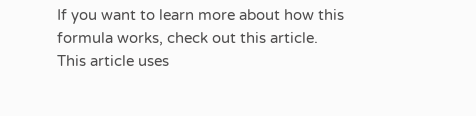If you want to learn more about how this formula works, check out this article. This article uses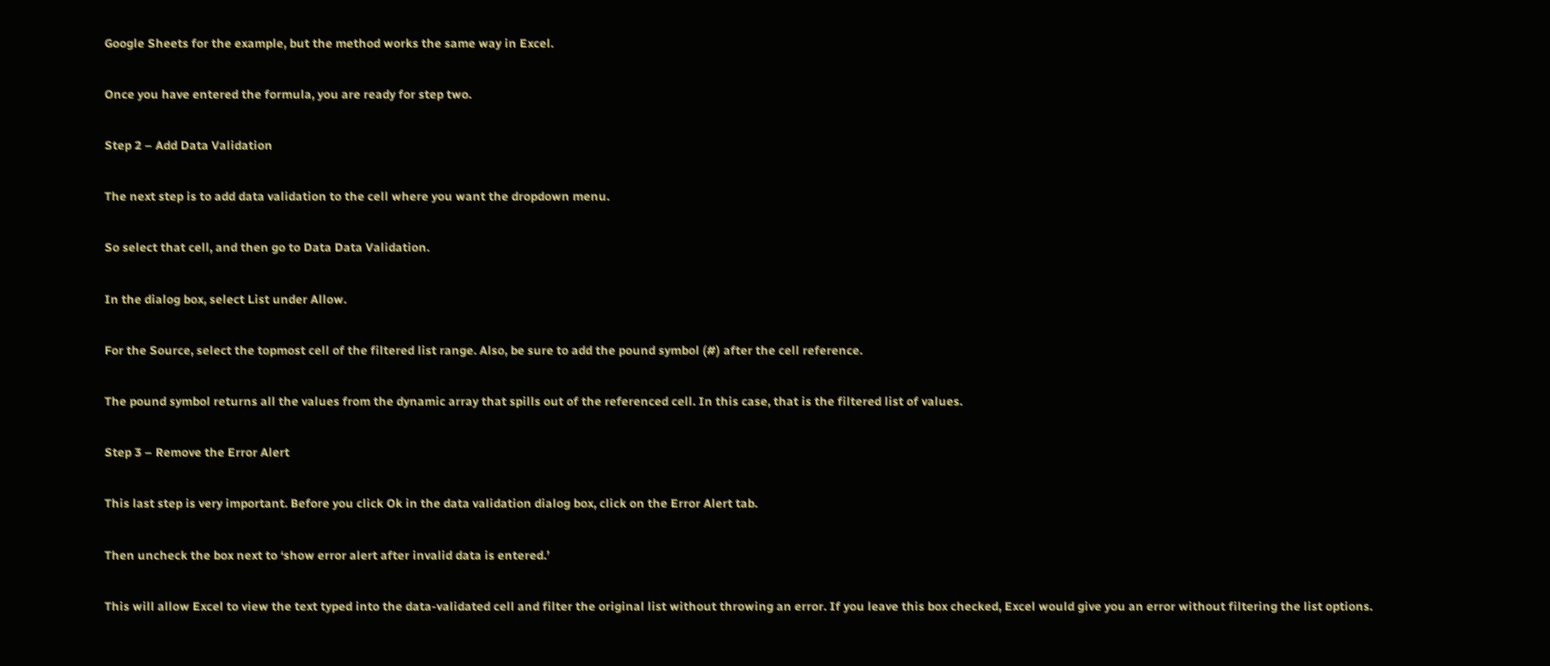Google Sheets for the example, but the method works the same way in Excel.

Once you have entered the formula, you are ready for step two.

Step 2 – Add Data Validation

The next step is to add data validation to the cell where you want the dropdown menu.

So select that cell, and then go to Data Data Validation.

In the dialog box, select List under Allow.

For the Source, select the topmost cell of the filtered list range. Also, be sure to add the pound symbol (#) after the cell reference.

The pound symbol returns all the values from the dynamic array that spills out of the referenced cell. In this case, that is the filtered list of values.

Step 3 – Remove the Error Alert

This last step is very important. Before you click Ok in the data validation dialog box, click on the Error Alert tab.

Then uncheck the box next to ‘show error alert after invalid data is entered.’

This will allow Excel to view the text typed into the data-validated cell and filter the original list without throwing an error. If you leave this box checked, Excel would give you an error without filtering the list options.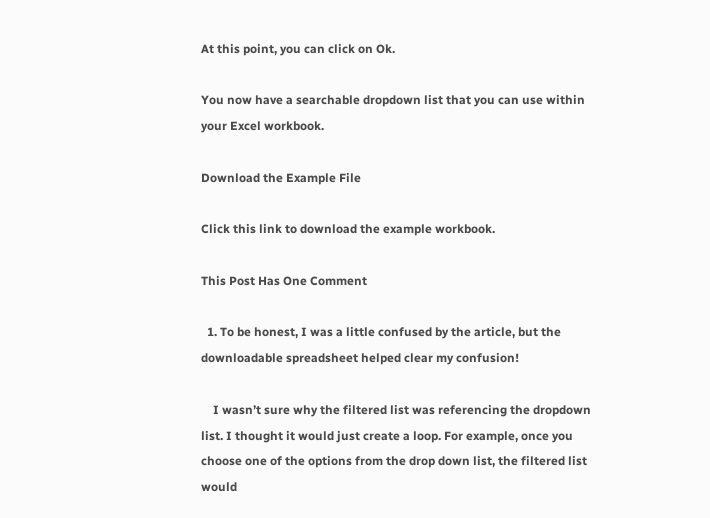At this point, you can click on Ok.

You now have a searchable dropdown list that you can use within your Excel workbook.

Download the Example File

Click this link to download the example workbook.

This Post Has One Comment

  1. To be honest, I was a little confused by the article, but the downloadable spreadsheet helped clear my confusion!

    I wasn’t sure why the filtered list was referencing the dropdown list. I thought it would just create a loop. For example, once you choose one of the options from the drop down list, the filtered list would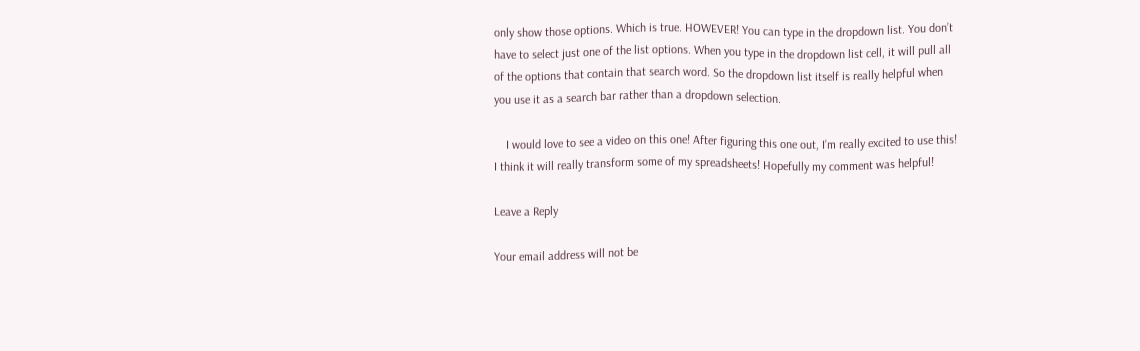only show those options. Which is true. HOWEVER! You can type in the dropdown list. You don’t have to select just one of the list options. When you type in the dropdown list cell, it will pull all of the options that contain that search word. So the dropdown list itself is really helpful when you use it as a search bar rather than a dropdown selection.

    I would love to see a video on this one! After figuring this one out, I’m really excited to use this! I think it will really transform some of my spreadsheets! Hopefully my comment was helpful!

Leave a Reply

Your email address will not be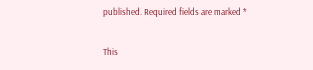published. Required fields are marked *

This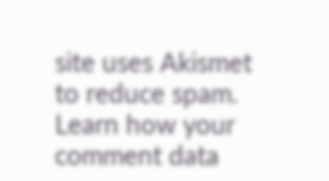site uses Akismet to reduce spam. Learn how your comment data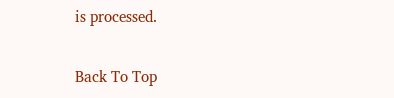is processed.

Back To Top